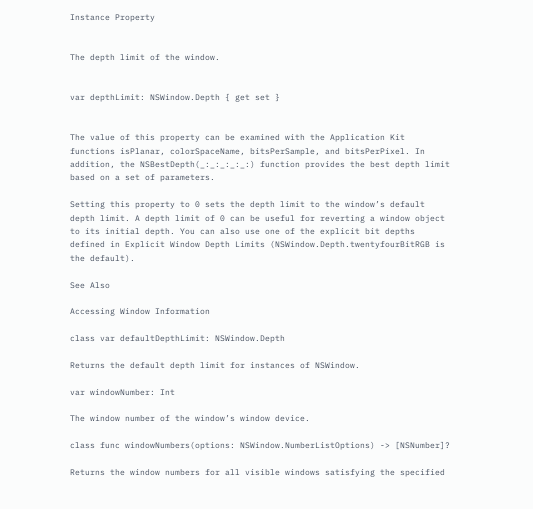Instance Property


The depth limit of the window.


var depthLimit: NSWindow.Depth { get set }


The value of this property can be examined with the Application Kit functions isPlanar, colorSpaceName, bitsPerSample, and bitsPerPixel. In addition, the NSBestDepth(_:_:_:_:_:) function provides the best depth limit based on a set of parameters.

Setting this property to 0 sets the depth limit to the window’s default depth limit. A depth limit of 0 can be useful for reverting a window object to its initial depth. You can also use one of the explicit bit depths defined in Explicit Window Depth Limits (NSWindow.Depth.twentyfourBitRGB is the default).

See Also

Accessing Window Information

class var defaultDepthLimit: NSWindow.Depth

Returns the default depth limit for instances of NSWindow.

var windowNumber: Int

The window number of the window’s window device.

class func windowNumbers(options: NSWindow.NumberListOptions) -> [NSNumber]?

Returns the window numbers for all visible windows satisfying the specified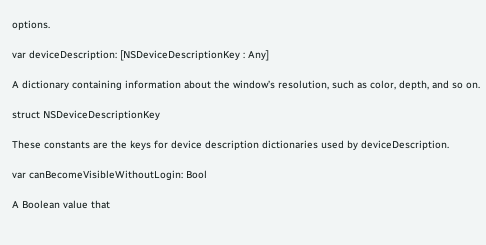options.

var deviceDescription: [NSDeviceDescriptionKey : Any]

A dictionary containing information about the window’s resolution, such as color, depth, and so on.

struct NSDeviceDescriptionKey

These constants are the keys for device description dictionaries used by deviceDescription.

var canBecomeVisibleWithoutLogin: Bool

A Boolean value that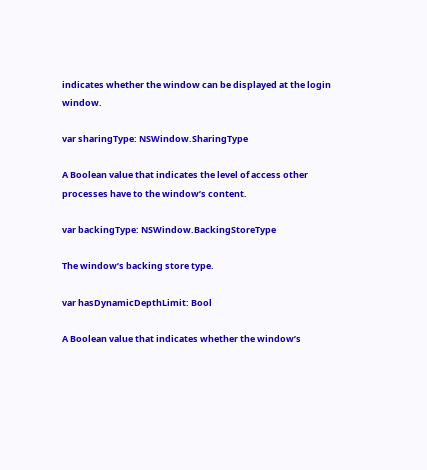indicates whether the window can be displayed at the login window.

var sharingType: NSWindow.SharingType

A Boolean value that indicates the level of access other processes have to the window’s content.

var backingType: NSWindow.BackingStoreType

The window’s backing store type.

var hasDynamicDepthLimit: Bool

A Boolean value that indicates whether the window’s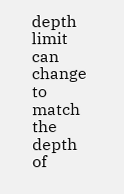depth limit can change to match the depth of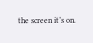the screen it’s on.